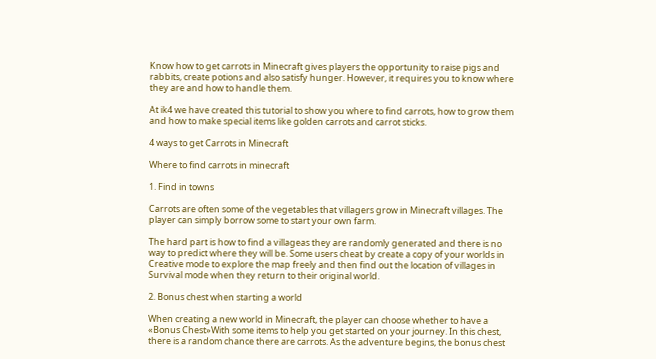Know how to get carrots in Minecraft gives players the opportunity to raise pigs and rabbits, create potions and also satisfy hunger. However, it requires you to know where they are and how to handle them.

At ik4 we have created this tutorial to show you where to find carrots, how to grow them and how to make special items like golden carrots and carrot sticks.

4 ways to get Carrots in Minecraft

Where to find carrots in minecraft

1. Find in towns

Carrots are often some of the vegetables that villagers grow in Minecraft villages. The player can simply borrow some to start your own farm.

The hard part is how to find a villageas they are randomly generated and there is no way to predict where they will be. Some users cheat by create a copy of your worlds in Creative mode to explore the map freely and then find out the location of villages in Survival mode when they return to their original world.

2. Bonus chest when starting a world

When creating a new world in Minecraft, the player can choose whether to have a «Bonus Chest»With some items to help you get started on your journey. In this chest, there is a random chance there are carrots. As the adventure begins, the bonus chest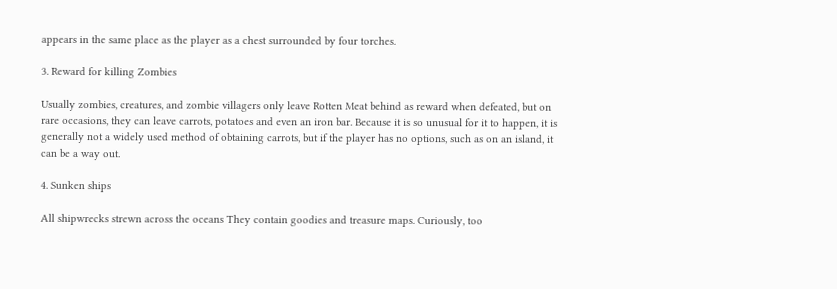appears in the same place as the player as a chest surrounded by four torches.

3. Reward for killing Zombies

Usually zombies, creatures, and zombie villagers only leave Rotten Meat behind as reward when defeated, but on rare occasions, they can leave carrots, potatoes and even an iron bar. Because it is so unusual for it to happen, it is generally not a widely used method of obtaining carrots, but if the player has no options, such as on an island, it can be a way out.

4. Sunken ships

All shipwrecks strewn across the oceans They contain goodies and treasure maps. Curiously, too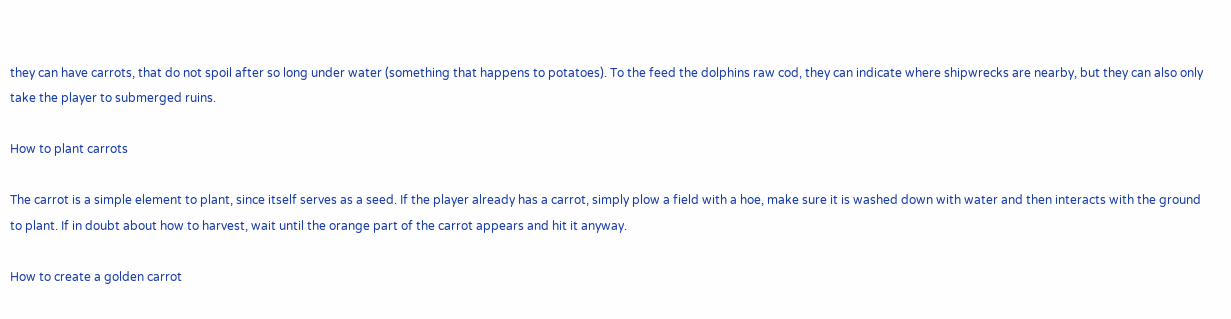they can have carrots, that do not spoil after so long under water (something that happens to potatoes). To the feed the dolphins raw cod, they can indicate where shipwrecks are nearby, but they can also only take the player to submerged ruins.

How to plant carrots

The carrot is a simple element to plant, since itself serves as a seed. If the player already has a carrot, simply plow a field with a hoe, make sure it is washed down with water and then interacts with the ground to plant. If in doubt about how to harvest, wait until the orange part of the carrot appears and hit it anyway.

How to create a golden carrot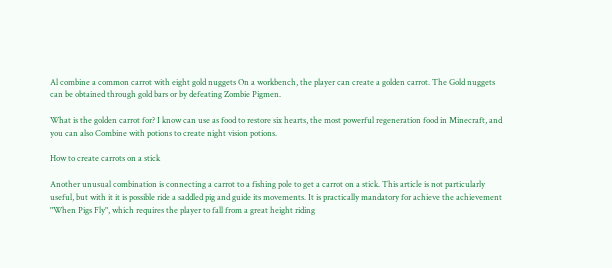Al combine a common carrot with eight gold nuggets On a workbench, the player can create a golden carrot. The Gold nuggets can be obtained through gold bars or by defeating Zombie Pigmen.

What is the golden carrot for? I know can use as food to restore six hearts, the most powerful regeneration food in Minecraft, and you can also Combine with potions to create night vision potions.

How to create carrots on a stick

Another unusual combination is connecting a carrot to a fishing pole to get a carrot on a stick. This article is not particularly useful, but with it it is possible ride a saddled pig and guide its movements. It is practically mandatory for achieve the achievement "When Pigs Fly", which requires the player to fall from a great height riding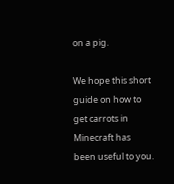on a pig.

We hope this short guide on how to get carrots in Minecraft has been useful to you.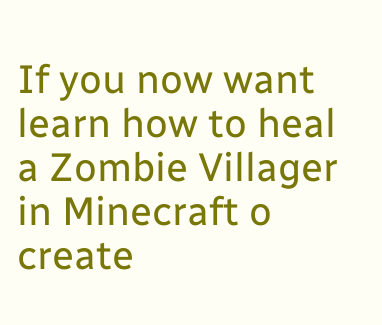If you now want learn how to heal a Zombie Villager in Minecraft o create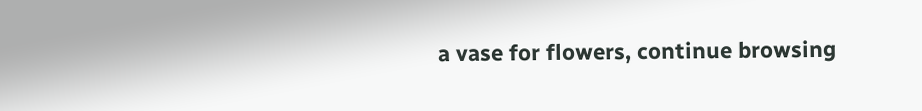a vase for flowers, continue browsing